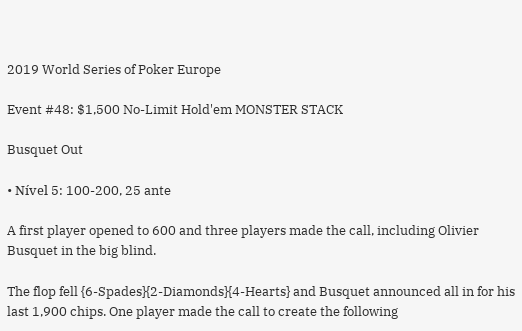2019 World Series of Poker Europe

Event #48: $1,500 No-Limit Hold'em MONSTER STACK

Busquet Out

• Nível 5: 100-200, 25 ante

A first player opened to 600 and three players made the call, including Olivier Busquet in the big blind.

The flop fell {6-Spades}{2-Diamonds}{4-Hearts} and Busquet announced all in for his last 1,900 chips. One player made the call to create the following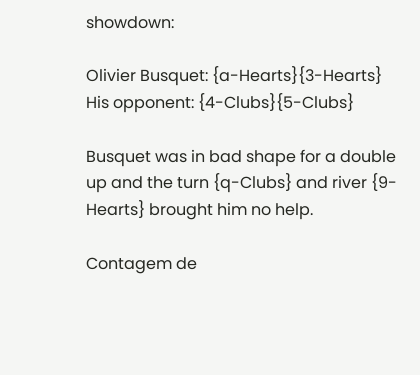showdown:

Olivier Busquet: {a-Hearts}{3-Hearts}
His opponent: {4-Clubs}{5-Clubs}

Busquet was in bad shape for a double up and the turn {q-Clubs} and river {9-Hearts} brought him no help.

Contagem de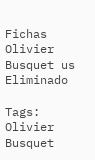Fichas
Olivier Busquet us Eliminado

Tags: Olivier Busquet